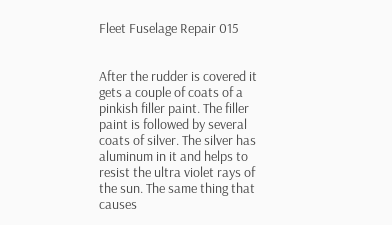Fleet Fuselage Repair 015


After the rudder is covered it gets a couple of coats of a pinkish filler paint. The filler paint is followed by several coats of silver. The silver has aluminum in it and helps to resist the ultra violet rays of the sun. The same thing that causes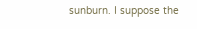sunburn. I suppose the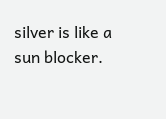silver is like a sun blocker.